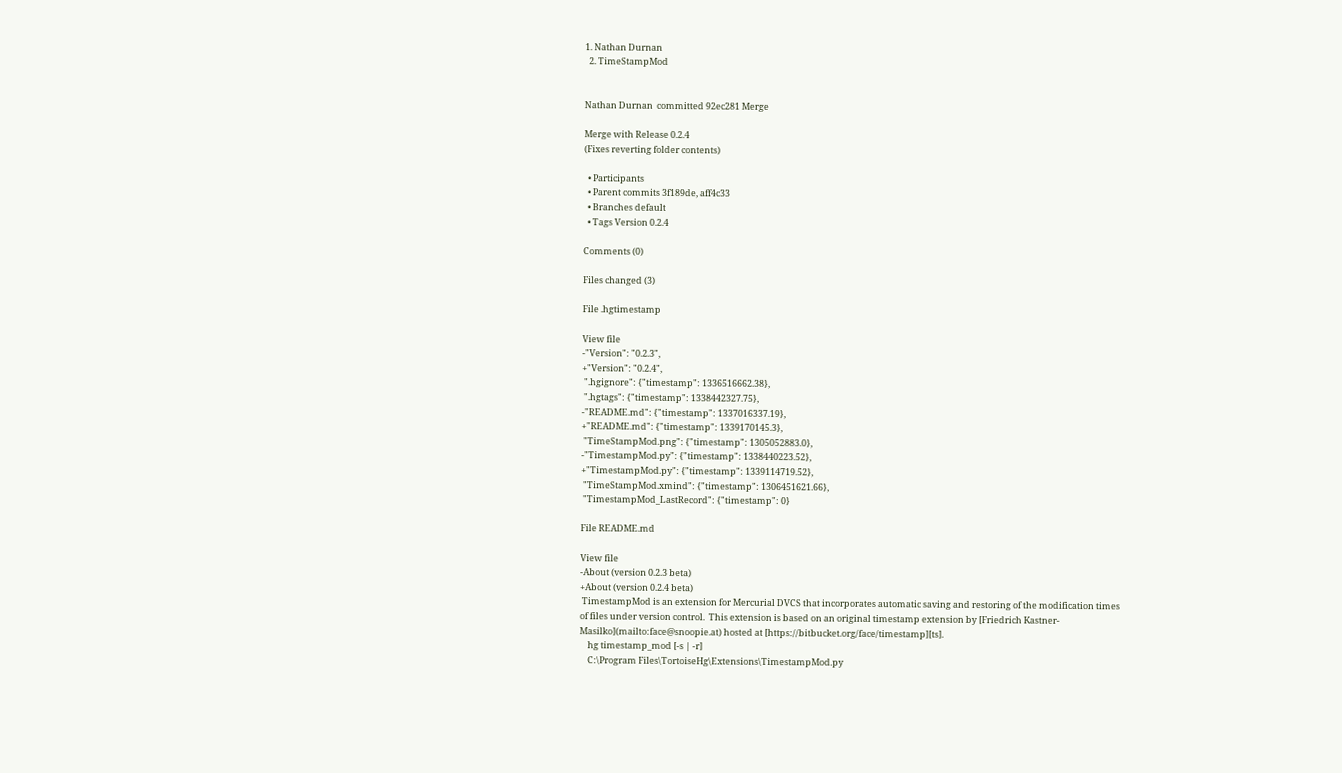1. Nathan Durnan
  2. TimeStampMod


Nathan Durnan  committed 92ec281 Merge

Merge with Release 0.2.4
(Fixes reverting folder contents)

  • Participants
  • Parent commits 3f189de, aff4c33
  • Branches default
  • Tags Version 0.2.4

Comments (0)

Files changed (3)

File .hgtimestamp

View file
-"Version": "0.2.3",
+"Version": "0.2.4",
 ".hgignore": {"timestamp": 1336516662.38},
 ".hgtags": {"timestamp": 1338442327.75},
-"README.md": {"timestamp": 1337016337.19},
+"README.md": {"timestamp": 1339170145.3},
 "TimeStampMod.png": {"timestamp": 1305052883.0},
-"TimestampMod.py": {"timestamp": 1338440223.52},
+"TimestampMod.py": {"timestamp": 1339114719.52},
 "TimeStampMod.xmind": {"timestamp": 1306451621.66},
 "TimestampMod_LastRecord": {"timestamp": 0}

File README.md

View file
-About (version 0.2.3 beta)
+About (version 0.2.4 beta)
 TimestampMod is an extension for Mercurial DVCS that incorporates automatic saving and restoring of the modification times of files under version control.  This extension is based on an original timestamp extension by [Friedrich Kastner-Masilko](mailto:face@snoopie.at) hosted at [https://bitbucket.org/face/timestamp][ts].
    hg timestamp_mod [-s | -r]
    C:\Program Files\TortoiseHg\Extensions\TimestampMod.py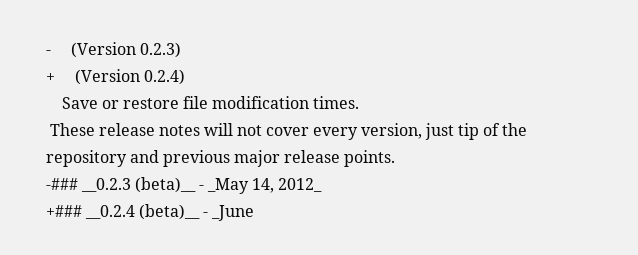-     (Version 0.2.3)
+     (Version 0.2.4)
    Save or restore file modification times.
 These release notes will not cover every version, just tip of the repository and previous major release points.
-### __0.2.3 (beta)__ - _May 14, 2012_
+### __0.2.4 (beta)__ - _June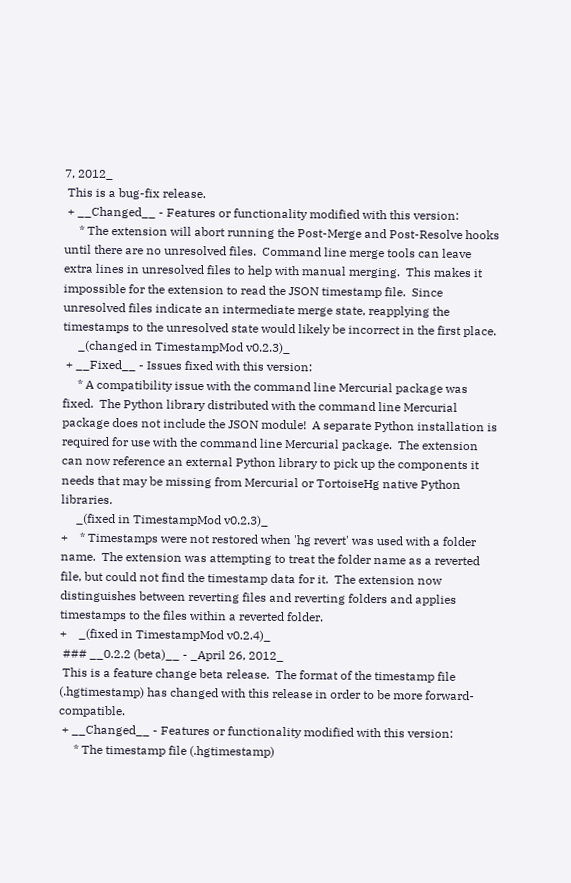7, 2012_
 This is a bug-fix release.
 + __Changed__ - Features or functionality modified with this version:
     * The extension will abort running the Post-Merge and Post-Resolve hooks until there are no unresolved files.  Command line merge tools can leave extra lines in unresolved files to help with manual merging.  This makes it impossible for the extension to read the JSON timestamp file.  Since unresolved files indicate an intermediate merge state, reapplying the timestamps to the unresolved state would likely be incorrect in the first place.
     _(changed in TimestampMod v0.2.3)_
 + __Fixed__ - Issues fixed with this version:
     * A compatibility issue with the command line Mercurial package was fixed.  The Python library distributed with the command line Mercurial package does not include the JSON module!  A separate Python installation is required for use with the command line Mercurial package.  The extension can now reference an external Python library to pick up the components it needs that may be missing from Mercurial or TortoiseHg native Python libraries.
     _(fixed in TimestampMod v0.2.3)_
+    * Timestamps were not restored when 'hg revert' was used with a folder name.  The extension was attempting to treat the folder name as a reverted file, but could not find the timestamp data for it.  The extension now distinguishes between reverting files and reverting folders and applies timestamps to the files within a reverted folder.
+    _(fixed in TimestampMod v0.2.4)_
 ### __0.2.2 (beta)__ - _April 26, 2012_
 This is a feature change beta release.  The format of the timestamp file (.hgtimestamp) has changed with this release in order to be more forward-compatible.
 + __Changed__ - Features or functionality modified with this version:
     * The timestamp file (.hgtimestamp)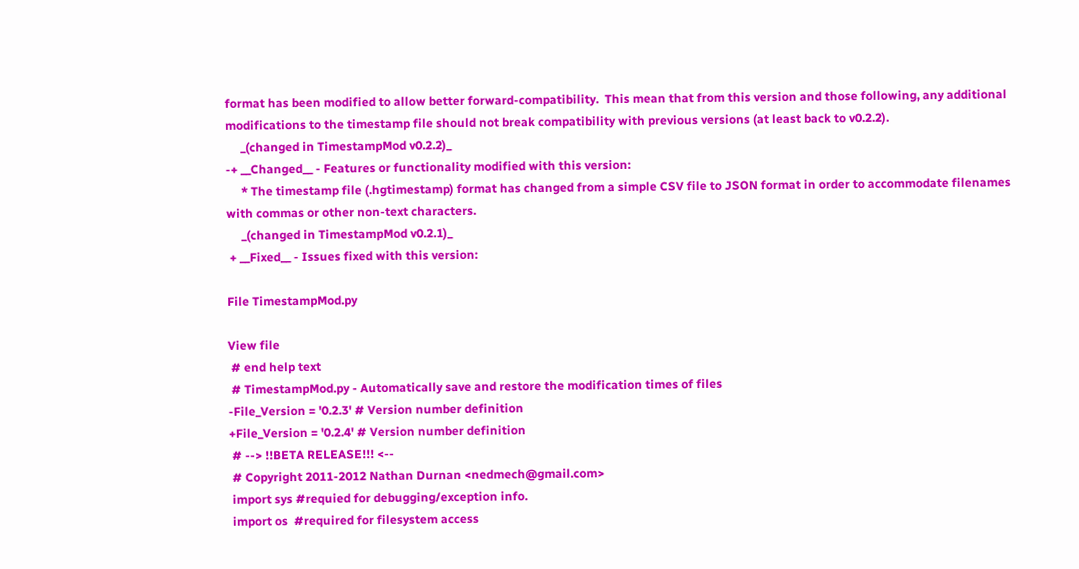format has been modified to allow better forward-compatibility.  This mean that from this version and those following, any additional modifications to the timestamp file should not break compatibility with previous versions (at least back to v0.2.2).
     _(changed in TimestampMod v0.2.2)_
-+ __Changed__ - Features or functionality modified with this version:
     * The timestamp file (.hgtimestamp) format has changed from a simple CSV file to JSON format in order to accommodate filenames with commas or other non-text characters.
     _(changed in TimestampMod v0.2.1)_
 + __Fixed__ - Issues fixed with this version:

File TimestampMod.py

View file
 # end help text
 # TimestampMod.py - Automatically save and restore the modification times of files
-File_Version = '0.2.3' # Version number definition
+File_Version = '0.2.4' # Version number definition
 # --> !!BETA RELEASE!!! <--
 # Copyright 2011-2012 Nathan Durnan <nedmech@gmail.com>
 import sys #requied for debugging/exception info.
 import os  #required for filesystem access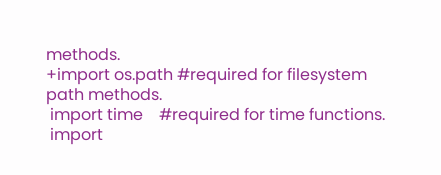methods.
+import os.path #required for filesystem path methods.
 import time    #required for time functions.
 import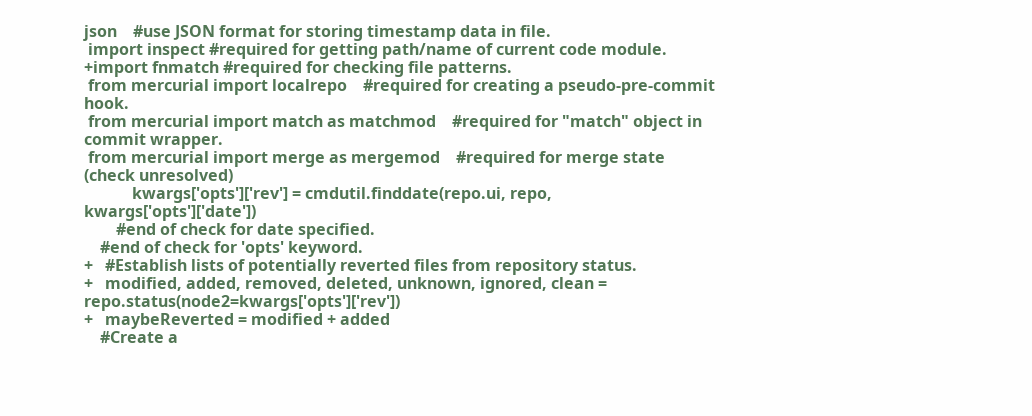json    #use JSON format for storing timestamp data in file.
 import inspect #required for getting path/name of current code module.
+import fnmatch #required for checking file patterns.
 from mercurial import localrepo    #required for creating a pseudo-pre-commit hook.
 from mercurial import match as matchmod    #required for "match" object in commit wrapper.
 from mercurial import merge as mergemod    #required for merge state (check unresolved)
            kwargs['opts']['rev'] = cmdutil.finddate(repo.ui, repo, kwargs['opts']['date'])
        #end of check for date specified.
    #end of check for 'opts' keyword.
+   #Establish lists of potentially reverted files from repository status.
+   modified, added, removed, deleted, unknown, ignored, clean = repo.status(node2=kwargs['opts']['rev'])
+   maybeReverted = modified + added
    #Create a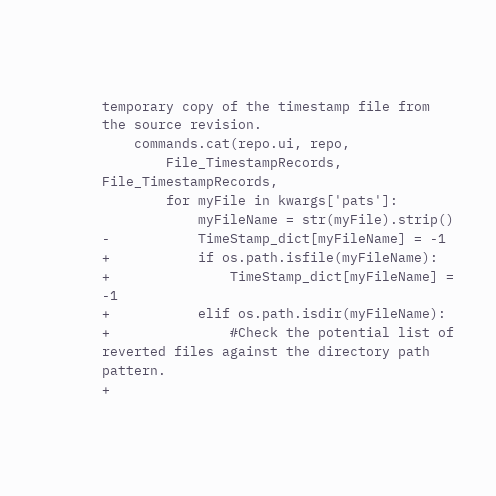temporary copy of the timestamp file from the source revision.
    commands.cat(repo.ui, repo,
        File_TimestampRecords, File_TimestampRecords,
        for myFile in kwargs['pats']:
            myFileName = str(myFile).strip()
-           TimeStamp_dict[myFileName] = -1
+           if os.path.isfile(myFileName):
+               TimeStamp_dict[myFileName] = -1
+           elif os.path.isdir(myFileName):
+               #Check the potential list of reverted files against the directory path pattern.
+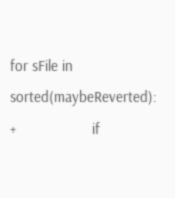for sFile in sorted(maybeReverted):
+                   if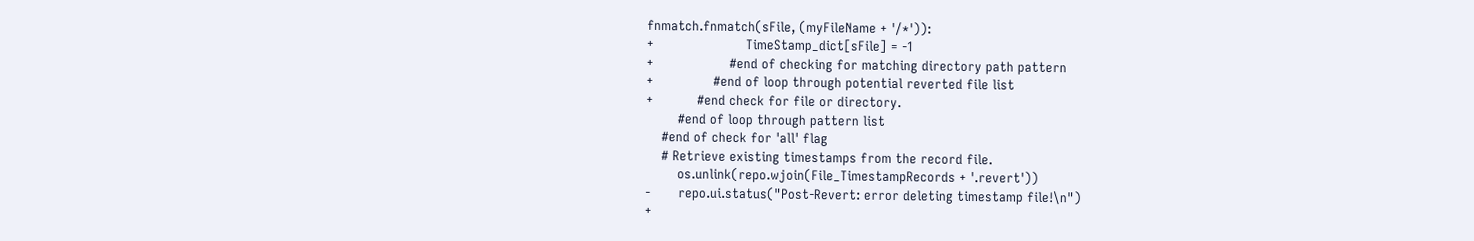fnmatch.fnmatch(sFile, (myFileName + '/*')):
+                       TimeStamp_dict[sFile] = -1
+                   #end of checking for matching directory path pattern
+               #end of loop through potential reverted file list
+           #end check for file or directory.
        #end of loop through pattern list
    #end of check for 'all' flag
    # Retrieve existing timestamps from the record file.
        os.unlink(repo.wjoin(File_TimestampRecords + '.revert'))
-       repo.ui.status("Post-Revert: error deleting timestamp file!\n")
+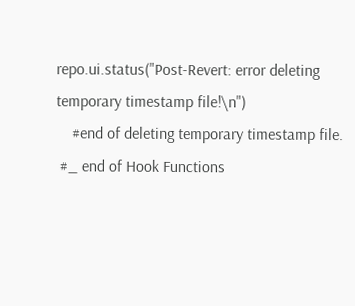repo.ui.status("Post-Revert: error deleting temporary timestamp file!\n")
    #end of deleting temporary timestamp file.
 #_ end of Hook Functions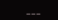___